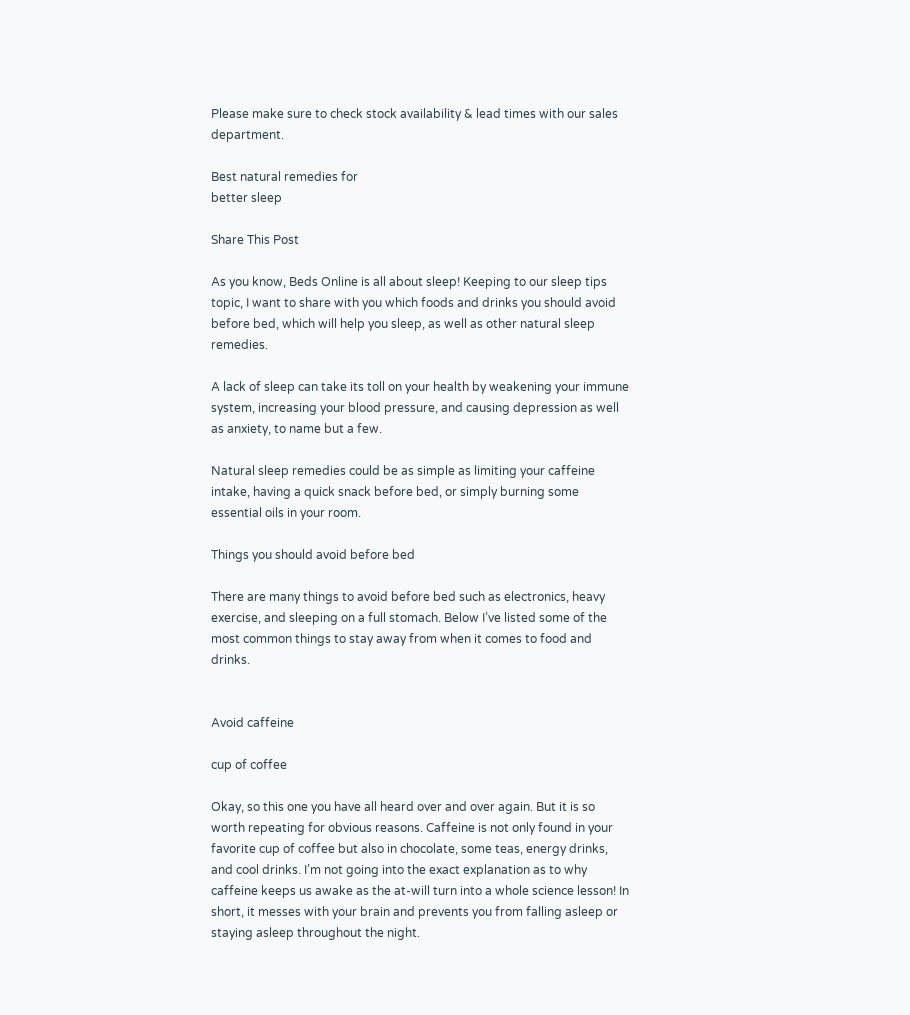Please make sure to check stock availability & lead times with our sales department.

Best natural remedies for
better sleep

Share This Post

As you know, Beds Online is all about sleep! Keeping to our sleep tips topic, I want to share with you which foods and drinks you should avoid before bed, which will help you sleep, as well as other natural sleep remedies.

A lack of sleep can take its toll on your health by weakening your immune system, increasing your blood pressure, and causing depression as well as anxiety, to name but a few.

Natural sleep remedies could be as simple as limiting your caffeine intake, having a quick snack before bed, or simply burning some essential oils in your room.

Things you should avoid before bed

There are many things to avoid before bed such as electronics, heavy exercise, and sleeping on a full stomach. Below I’ve listed some of the most common things to stay away from when it comes to food and drinks.


Avoid caffeine

cup of coffee

Okay, so this one you have all heard over and over again. But it is so worth repeating for obvious reasons. Caffeine is not only found in your favorite cup of coffee but also in chocolate, some teas, energy drinks, and cool drinks. I’m not going into the exact explanation as to why caffeine keeps us awake as the at-will turn into a whole science lesson! In short, it messes with your brain and prevents you from falling asleep or staying asleep throughout the night.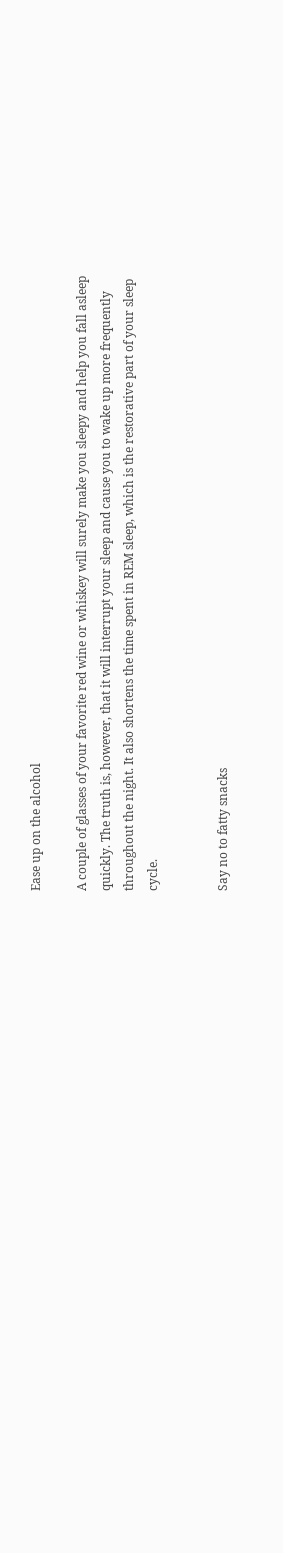Ease up on the alcohol

A couple of glasses of your favorite red wine or whiskey will surely make you sleepy and help you fall asleep quickly. The truth is, however, that it will interrupt your sleep and cause you to wake up more frequently throughout the night. It also shortens the time spent in REM sleep, which is the restorative part of your sleep cycle.


Say no to fatty snacks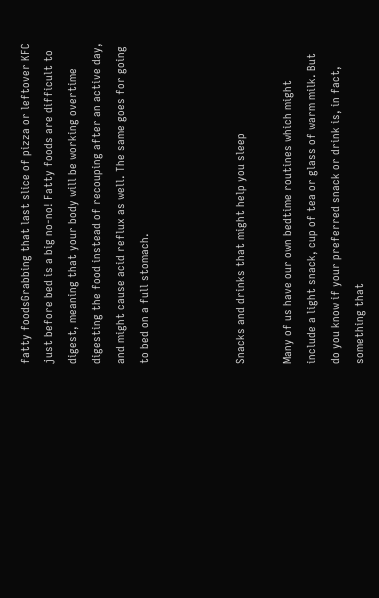fatty foodsGrabbing that last slice of pizza or leftover KFC just before bed is a big no-no! Fatty foods are difficult to digest, meaning that your body will be working overtime digesting the food instead of recouping after an active day, and might cause acid reflux as well. The same goes for going to bed on a full stomach.



Snacks and drinks that might help you sleep

Many of us have our own bedtime routines which might include a light snack, cup of tea or glass of warm milk. But do you know if your preferred snack or drink is, in fact, something that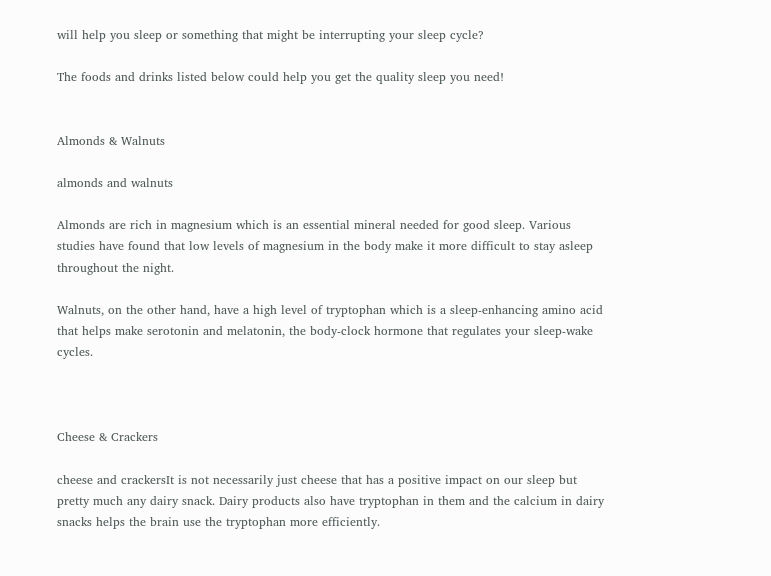will help you sleep or something that might be interrupting your sleep cycle?

The foods and drinks listed below could help you get the quality sleep you need!


Almonds & Walnuts

almonds and walnuts

Almonds are rich in magnesium which is an essential mineral needed for good sleep. Various studies have found that low levels of magnesium in the body make it more difficult to stay asleep throughout the night.

Walnuts, on the other hand, have a high level of tryptophan which is a sleep-enhancing amino acid that helps make serotonin and melatonin, the body-clock hormone that regulates your sleep-wake cycles.



Cheese & Crackers

cheese and crackersIt is not necessarily just cheese that has a positive impact on our sleep but pretty much any dairy snack. Dairy products also have tryptophan in them and the calcium in dairy snacks helps the brain use the tryptophan more efficiently.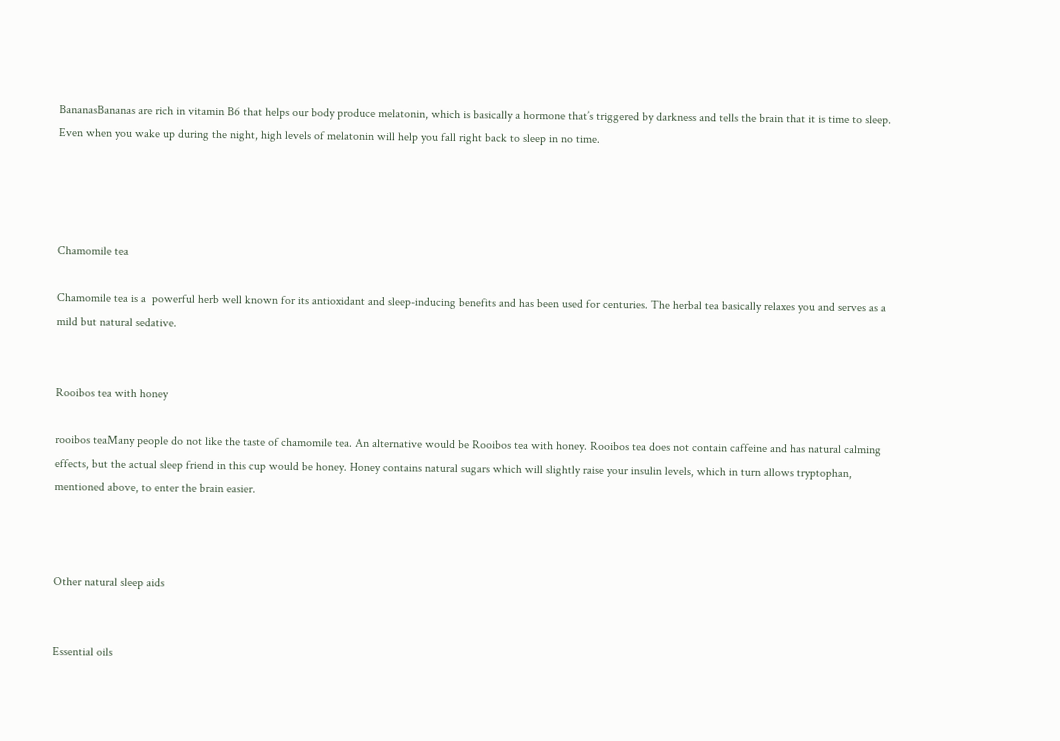BananasBananas are rich in vitamin B6 that helps our body produce melatonin, which is basically a hormone that’s triggered by darkness and tells the brain that it is time to sleep. Even when you wake up during the night, high levels of melatonin will help you fall right back to sleep in no time.




Chamomile tea

Chamomile tea is a  powerful herb well known for its antioxidant and sleep-inducing benefits and has been used for centuries. The herbal tea basically relaxes you and serves as a mild but natural sedative.


Rooibos tea with honey

rooibos teaMany people do not like the taste of chamomile tea. An alternative would be Rooibos tea with honey. Rooibos tea does not contain caffeine and has natural calming effects, but the actual sleep friend in this cup would be honey. Honey contains natural sugars which will slightly raise your insulin levels, which in turn allows tryptophan, mentioned above, to enter the brain easier.



Other natural sleep aids


Essential oils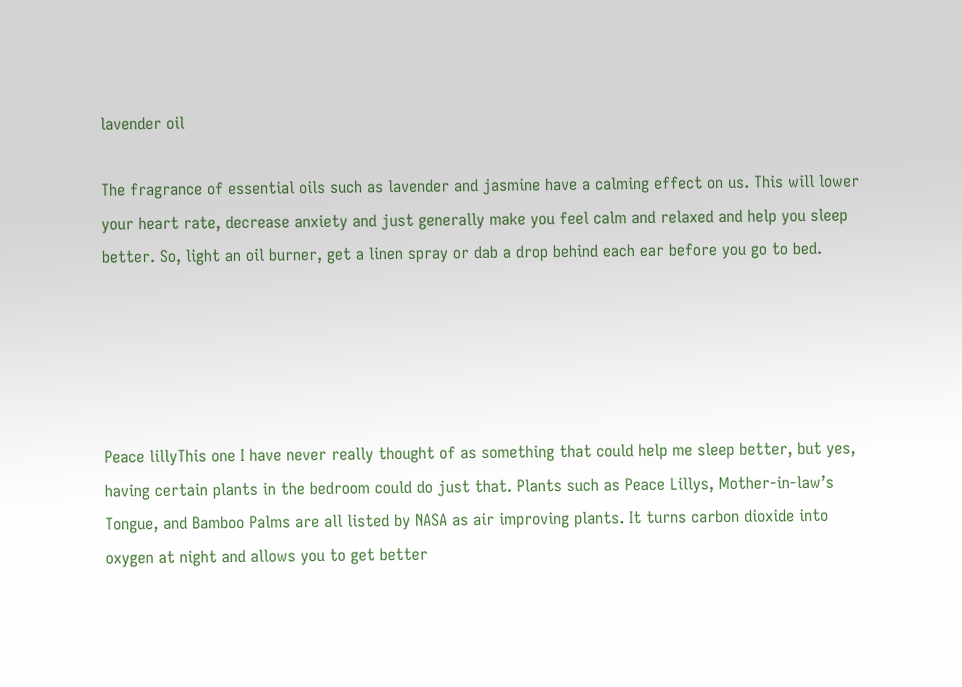lavender oil

The fragrance of essential oils such as lavender and jasmine have a calming effect on us. This will lower your heart rate, decrease anxiety and just generally make you feel calm and relaxed and help you sleep better. So, light an oil burner, get a linen spray or dab a drop behind each ear before you go to bed.





Peace lillyThis one I have never really thought of as something that could help me sleep better, but yes, having certain plants in the bedroom could do just that. Plants such as Peace Lillys, Mother-in-law’s Tongue, and Bamboo Palms are all listed by NASA as air improving plants. It turns carbon dioxide into oxygen at night and allows you to get better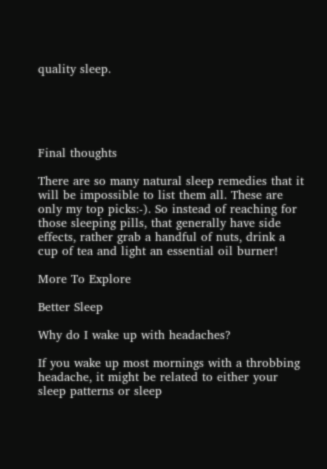quality sleep.





Final thoughts

There are so many natural sleep remedies that it will be impossible to list them all. These are only my top picks:-). So instead of reaching for those sleeping pills, that generally have side effects, rather grab a handful of nuts, drink a cup of tea and light an essential oil burner!

More To Explore

Better Sleep

Why do I wake up with headaches?

If you wake up most mornings with a throbbing headache, it might be related to either your sleep patterns or sleep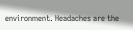environment. Headaches are the